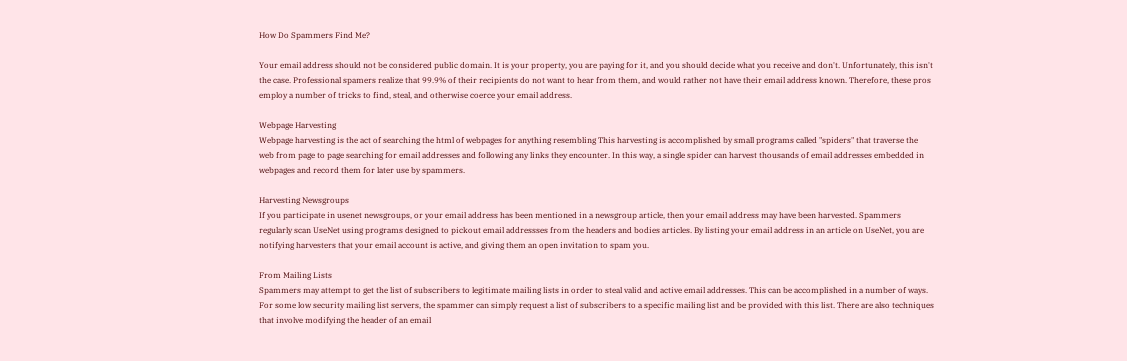How Do Spammers Find Me?

Your email address should not be considered public domain. It is your property, you are paying for it, and you should decide what you receive and don't. Unfortunately, this isn't the case. Professional spamers realize that 99.9% of their recipients do not want to hear from them, and would rather not have their email address known. Therefore, these pros employ a number of tricks to find, steal, and otherwise coerce your email address.

Webpage Harvesting
Webpage harvesting is the act of searching the html of webpages for anything resembling This harvesting is accomplished by small programs called "spiders" that traverse the web from page to page searching for email addresses and following any links they encounter. In this way, a single spider can harvest thousands of email addresses embedded in webpages and record them for later use by spammers.

Harvesting Newsgroups
If you participate in usenet newsgroups, or your email address has been mentioned in a newsgroup article, then your email address may have been harvested. Spammers regularly scan UseNet using programs designed to pickout email addressses from the headers and bodies articles. By listing your email address in an article on UseNet, you are notifying harvesters that your email account is active, and giving them an open invitation to spam you.

From Mailing Lists
Spammers may attempt to get the list of subscribers to legitimate mailing lists in order to steal valid and active email addresses. This can be accomplished in a number of ways. For some low security mailing list servers, the spammer can simply request a list of subscribers to a specific mailing list and be provided with this list. There are also techniques that involve modifying the header of an email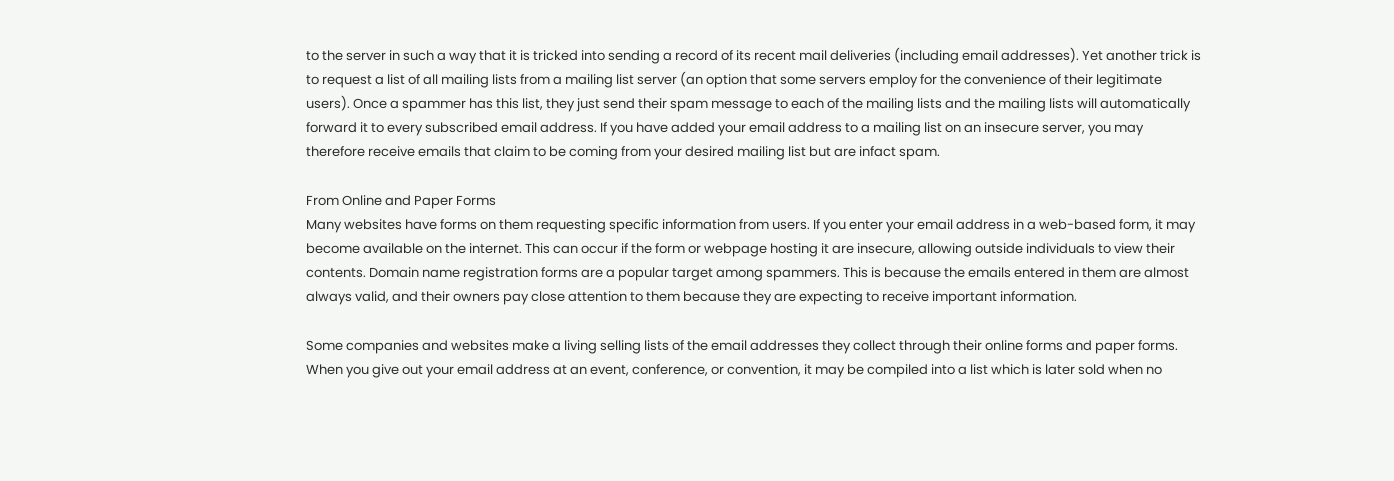to the server in such a way that it is tricked into sending a record of its recent mail deliveries (including email addresses). Yet another trick is to request a list of all mailing lists from a mailing list server (an option that some servers employ for the convenience of their legitimate users). Once a spammer has this list, they just send their spam message to each of the mailing lists and the mailing lists will automatically forward it to every subscribed email address. If you have added your email address to a mailing list on an insecure server, you may therefore receive emails that claim to be coming from your desired mailing list but are infact spam.

From Online and Paper Forms
Many websites have forms on them requesting specific information from users. If you enter your email address in a web-based form, it may become available on the internet. This can occur if the form or webpage hosting it are insecure, allowing outside individuals to view their contents. Domain name registration forms are a popular target among spammers. This is because the emails entered in them are almost always valid, and their owners pay close attention to them because they are expecting to receive important information.

Some companies and websites make a living selling lists of the email addresses they collect through their online forms and paper forms. When you give out your email address at an event, conference, or convention, it may be compiled into a list which is later sold when no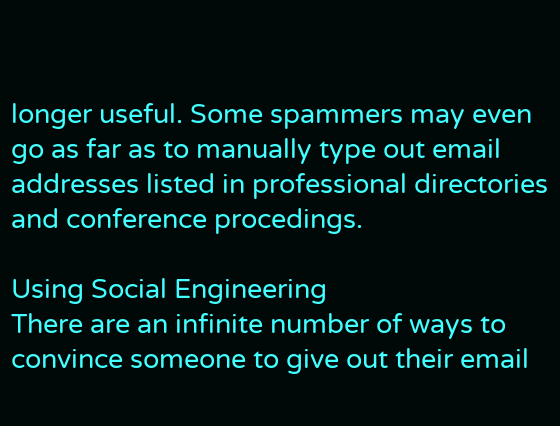longer useful. Some spammers may even go as far as to manually type out email addresses listed in professional directories and conference procedings.

Using Social Engineering
There are an infinite number of ways to convince someone to give out their email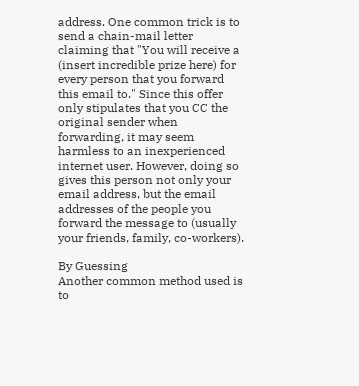address. One common trick is to send a chain-mail letter claiming that "You will receive a (insert incredible prize here) for every person that you forward this email to." Since this offer only stipulates that you CC the original sender when forwarding, it may seem harmless to an inexperienced internet user. However, doing so gives this person not only your email address, but the email addresses of the people you forward the message to (usually your friends, family, co-workers).

By Guessing
Another common method used is to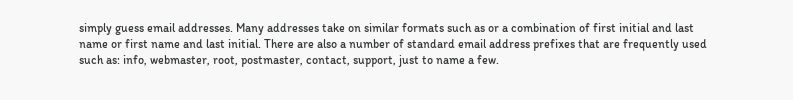simply guess email addresses. Many addresses take on similar formats such as or a combination of first initial and last name or first name and last initial. There are also a number of standard email address prefixes that are frequently used such as: info, webmaster, root, postmaster, contact, support, just to name a few.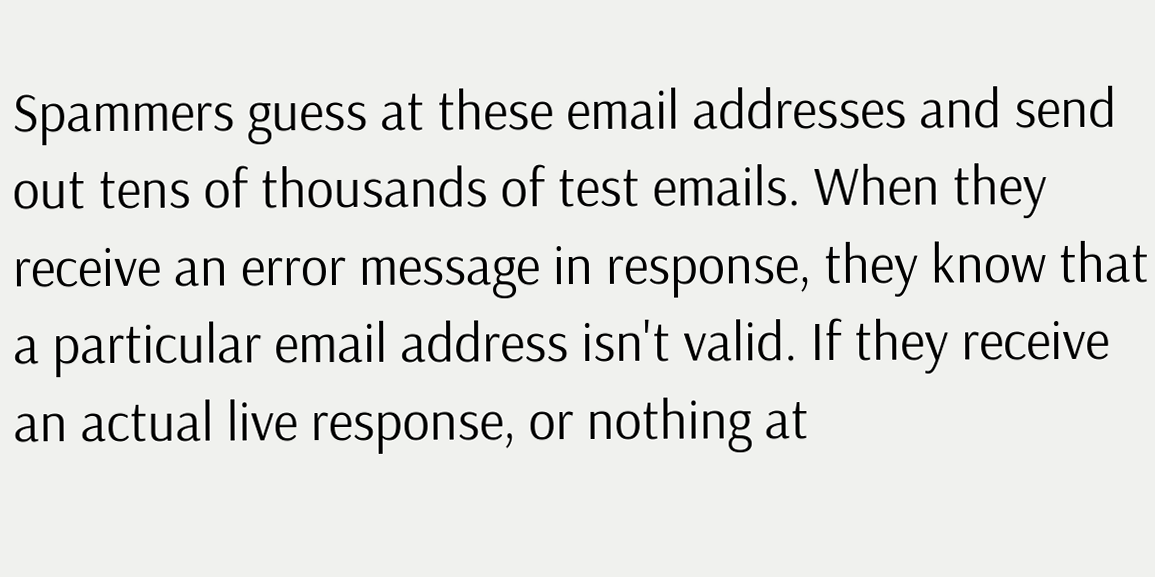Spammers guess at these email addresses and send out tens of thousands of test emails. When they receive an error message in response, they know that a particular email address isn't valid. If they receive an actual live response, or nothing at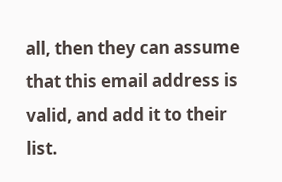all, then they can assume that this email address is valid, and add it to their list.